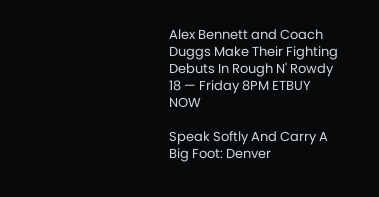Alex Bennett and Coach Duggs Make Their Fighting Debuts In Rough N' Rowdy 18 — Friday 8PM ETBUY NOW

Speak Softly And Carry A Big Foot: Denver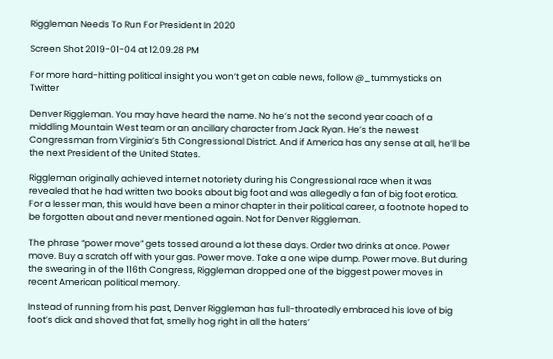Riggleman Needs To Run For President In 2020

Screen Shot 2019-01-04 at 12.09.28 PM

For more hard-hitting political insight you won’t get on cable news, follow @_tummysticks on Twitter

Denver Riggleman. You may have heard the name. No he’s not the second year coach of a middling Mountain West team or an ancillary character from Jack Ryan. He’s the newest Congressman from Virginia’s 5th Congressional District. And if America has any sense at all, he’ll be the next President of the United States.

Riggleman originally achieved internet notoriety during his Congressional race when it was revealed that he had written two books about big foot and was allegedly a fan of big foot erotica. For a lesser man, this would have been a minor chapter in their political career, a footnote hoped to be forgotten about and never mentioned again. Not for Denver Riggleman.

The phrase “power move” gets tossed around a lot these days. Order two drinks at once. Power move. Buy a scratch off with your gas. Power move. Take a one wipe dump. Power move. But during the swearing in of the 116th Congress, Riggleman dropped one of the biggest power moves in recent American political memory.

Instead of running from his past, Denver Riggleman has full-throatedly embraced his love of big foot’s dick and shoved that fat, smelly hog right in all the haters’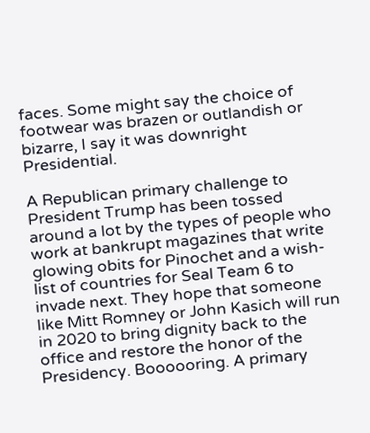faces. Some might say the choice of footwear was brazen or outlandish or bizarre, I say it was downright Presidential.

A Republican primary challenge to President Trump has been tossed around a lot by the types of people who work at bankrupt magazines that write glowing obits for Pinochet and a wish-list of countries for Seal Team 6 to invade next. They hope that someone like Mitt Romney or John Kasich will run in 2020 to bring dignity back to the office and restore the honor of the Presidency. Boooooring. A primary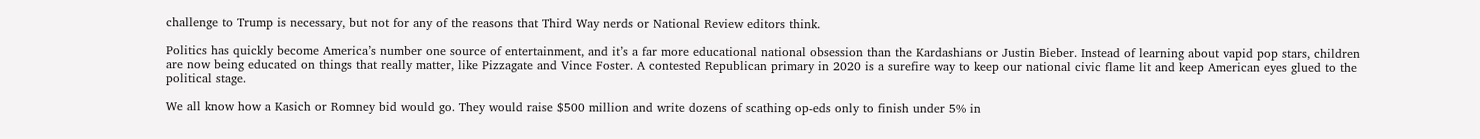challenge to Trump is necessary, but not for any of the reasons that Third Way nerds or National Review editors think.

Politics has quickly become America’s number one source of entertainment, and it’s a far more educational national obsession than the Kardashians or Justin Bieber. Instead of learning about vapid pop stars, children are now being educated on things that really matter, like Pizzagate and Vince Foster. A contested Republican primary in 2020 is a surefire way to keep our national civic flame lit and keep American eyes glued to the political stage.

We all know how a Kasich or Romney bid would go. They would raise $500 million and write dozens of scathing op-eds only to finish under 5% in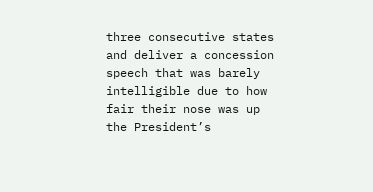three consecutive states and deliver a concession speech that was barely intelligible due to how fair their nose was up the President’s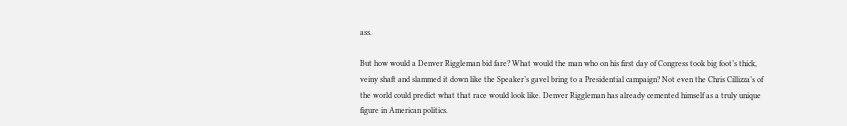ass.

But how would a Denver Riggleman bid fare? What would the man who on his first day of Congress took big foot’s thick, veiny shaft and slammed it down like the Speaker’s gavel bring to a Presidential campaign? Not even the Chris Cillizza’s of the world could predict what that race would look like. Denver Riggleman has already cemented himself as a truly unique figure in American politics.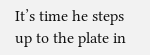It’s time he steps up to the plate in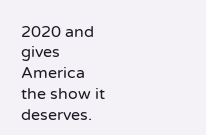2020 and gives America the show it deserves.